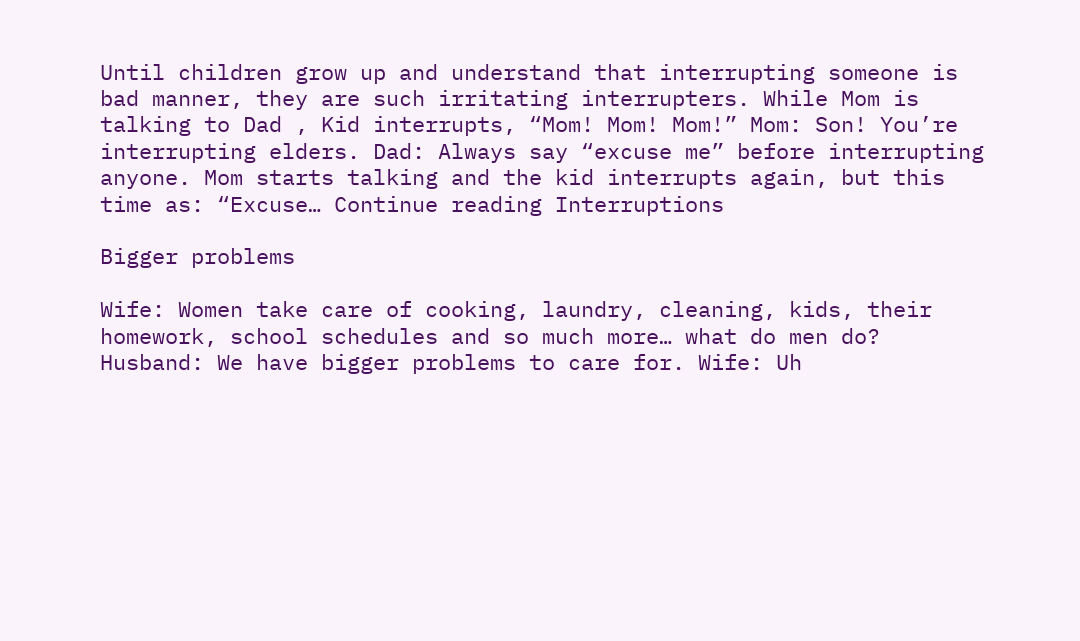Until children grow up and understand that interrupting someone is bad manner, they are such irritating interrupters. While Mom is talking to Dad , Kid interrupts, “Mom! Mom! Mom!” Mom: Son! You’re interrupting elders. Dad: Always say “excuse me” before interrupting anyone. Mom starts talking and the kid interrupts again, but this time as: “Excuse… Continue reading Interruptions

Bigger problems

Wife: Women take care of cooking, laundry, cleaning, kids, their homework, school schedules and so much more… what do men do? Husband: We have bigger problems to care for. Wife: Uh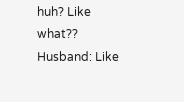huh? Like what?? Husband: Like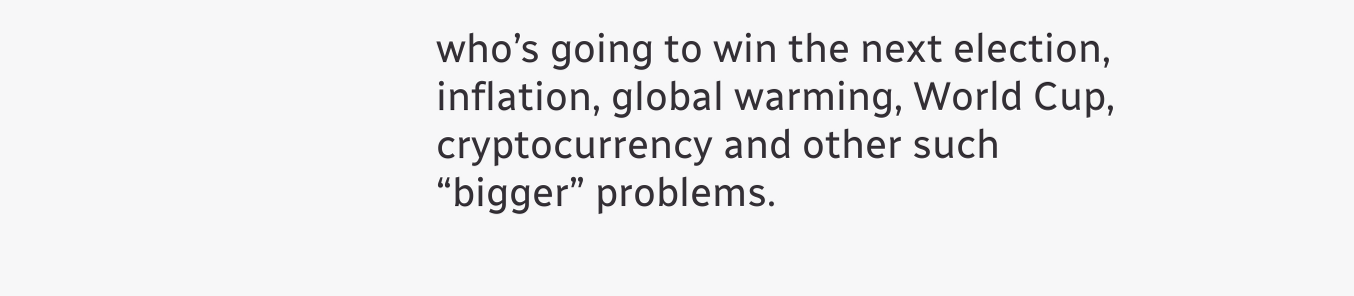who’s going to win the next election, inflation, global warming, World Cup, cryptocurrency and other such “bigger” problems.